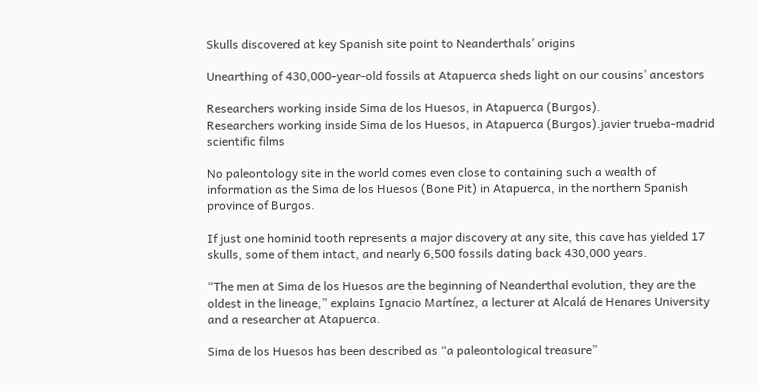Skulls discovered at key Spanish site point to Neanderthals’ origins

Unearthing of 430,000-year-old fossils at Atapuerca sheds light on our cousins’ ancestors

Researchers working inside Sima de los Huesos, in Atapuerca (Burgos).
Researchers working inside Sima de los Huesos, in Atapuerca (Burgos).javier trueba-madrid scientific films

No paleontology site in the world comes even close to containing such a wealth of information as the Sima de los Huesos (Bone Pit) in Atapuerca, in the northern Spanish province of Burgos.

If just one hominid tooth represents a major discovery at any site, this cave has yielded 17 skulls, some of them intact, and nearly 6,500 fossils dating back 430,000 years.

“The men at Sima de los Huesos are the beginning of Neanderthal evolution, they are the oldest in the lineage,” explains Ignacio Martínez, a lecturer at Alcalá de Henares University and a researcher at Atapuerca.

Sima de los Huesos has been described as “a paleontological treasure”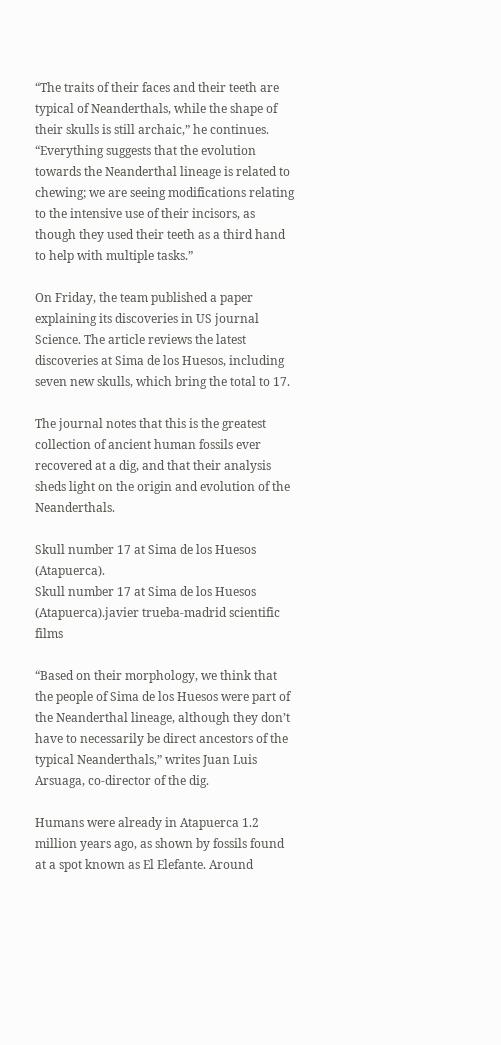“The traits of their faces and their teeth are typical of Neanderthals, while the shape of their skulls is still archaic,” he continues. “Everything suggests that the evolution towards the Neanderthal lineage is related to chewing; we are seeing modifications relating to the intensive use of their incisors, as though they used their teeth as a third hand to help with multiple tasks.”

On Friday, the team published a paper explaining its discoveries in US journal Science. The article reviews the latest discoveries at Sima de los Huesos, including seven new skulls, which bring the total to 17.

The journal notes that this is the greatest collection of ancient human fossils ever recovered at a dig, and that their analysis sheds light on the origin and evolution of the Neanderthals.

Skull number 17 at Sima de los Huesos (Atapuerca).
Skull number 17 at Sima de los Huesos (Atapuerca).javier trueba-madrid scientific films

“Based on their morphology, we think that the people of Sima de los Huesos were part of the Neanderthal lineage, although they don’t have to necessarily be direct ancestors of the typical Neanderthals,” writes Juan Luis Arsuaga, co-director of the dig.

Humans were already in Atapuerca 1.2 million years ago, as shown by fossils found at a spot known as El Elefante. Around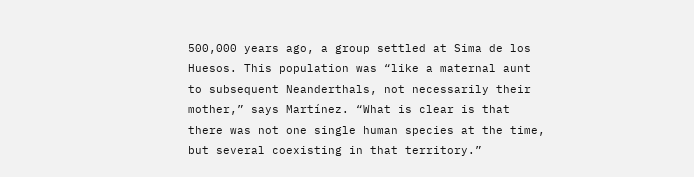500,000 years ago, a group settled at Sima de los Huesos. This population was “like a maternal aunt to subsequent Neanderthals, not necessarily their mother,” says Martínez. “What is clear is that there was not one single human species at the time, but several coexisting in that territory.”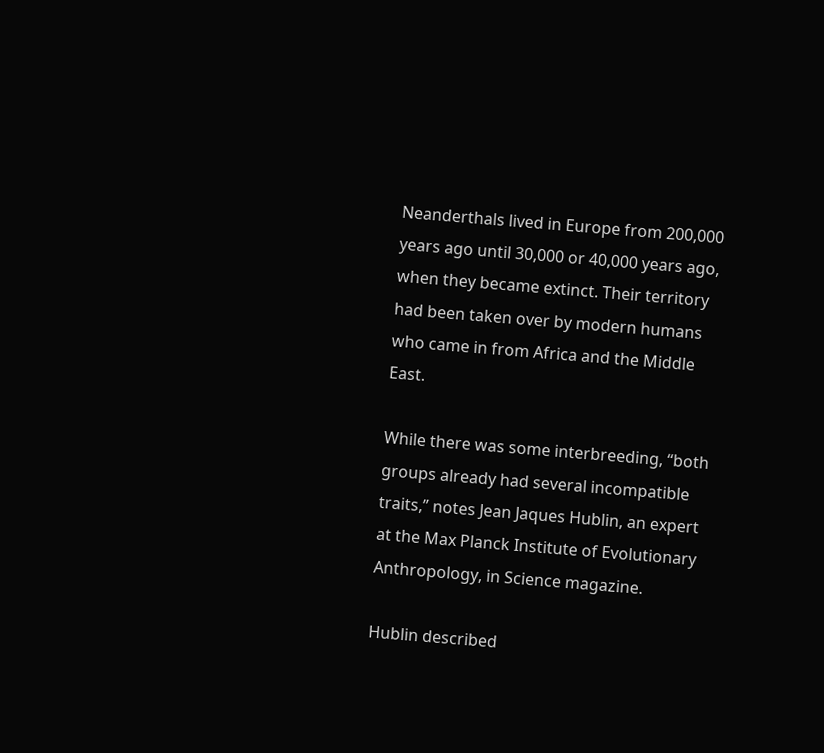Neanderthals lived in Europe from 200,000 years ago until 30,000 or 40,000 years ago, when they became extinct. Their territory had been taken over by modern humans who came in from Africa and the Middle East.

While there was some interbreeding, “both groups already had several incompatible traits,” notes Jean Jaques Hublin, an expert at the Max Planck Institute of Evolutionary Anthropology, in Science magazine.

Hublin described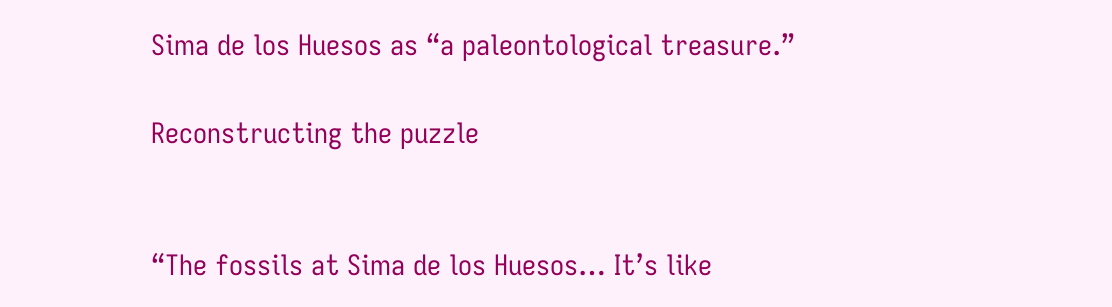Sima de los Huesos as “a paleontological treasure.”

Reconstructing the puzzle


“The fossils at Sima de los Huesos… It’s like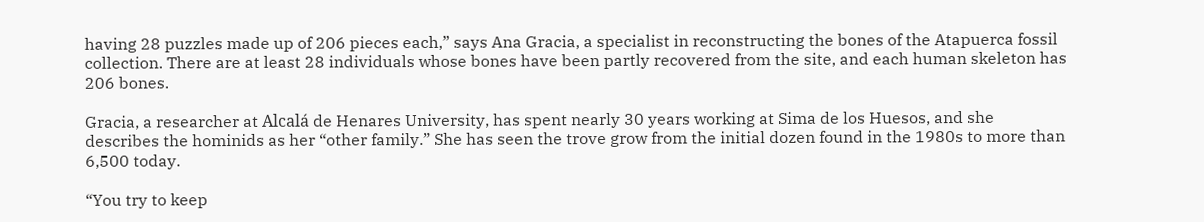having 28 puzzles made up of 206 pieces each,” says Ana Gracia, a specialist in reconstructing the bones of the Atapuerca fossil collection. There are at least 28 individuals whose bones have been partly recovered from the site, and each human skeleton has 206 bones.

Gracia, a researcher at Alcalá de Henares University, has spent nearly 30 years working at Sima de los Huesos, and she describes the hominids as her “other family.” She has seen the trove grow from the initial dozen found in the 1980s to more than 6,500 today.

“You try to keep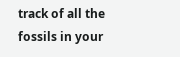track of all the fossils in your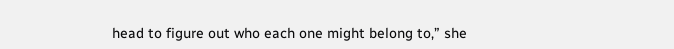head to figure out who each one might belong to,” she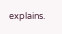explains.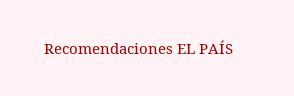Recomendaciones EL PAÍS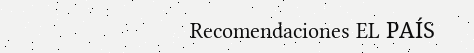Recomendaciones EL PAÍS